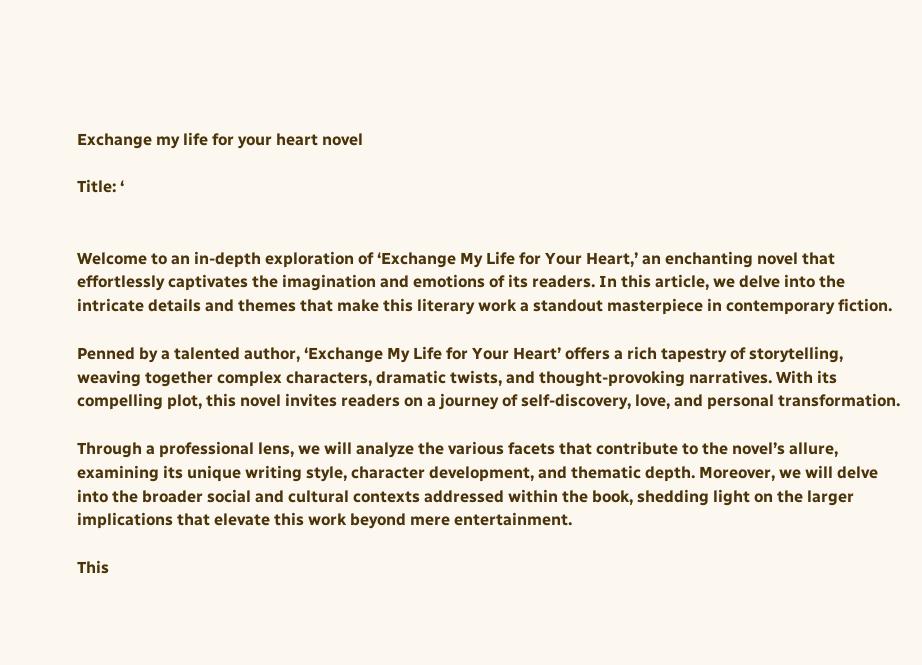Exchange my life for your heart novel

Title: ‘


Welcome to an in-depth exploration of ‘Exchange My Life for Your Heart,’ an enchanting novel that effortlessly captivates the imagination and emotions of its readers. In this article, we delve into the intricate details and themes that make this literary work a standout masterpiece in contemporary fiction.

Penned by a talented author, ‘Exchange My Life for Your Heart’ offers a rich tapestry of storytelling, weaving together complex characters, dramatic twists, and thought-provoking narratives. With its compelling plot, this novel invites readers on a journey of self-discovery, love, and personal transformation.

Through a professional lens, we will analyze the various facets that contribute to the novel’s allure, examining its unique writing style, character development, and thematic depth. Moreover, we will delve into the broader social and cultural contexts addressed within the book, shedding light on the larger implications that elevate this work beyond mere entertainment.

This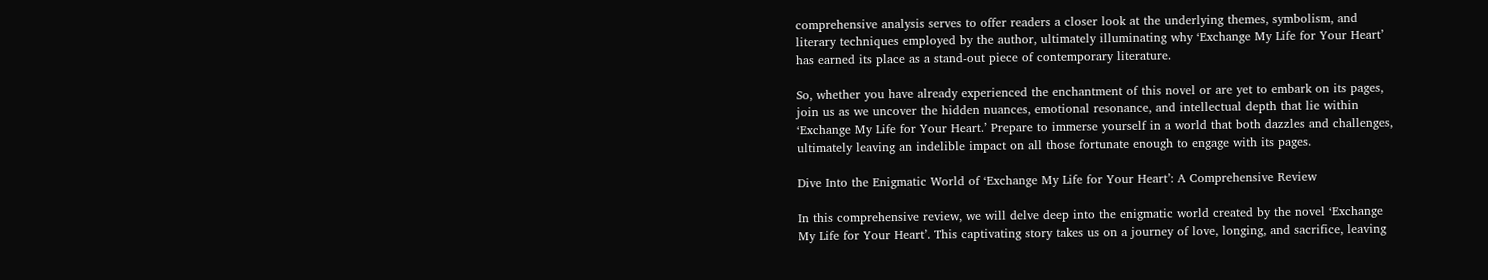comprehensive analysis serves to offer readers a closer look at the underlying themes, symbolism, and literary techniques employed by the author, ultimately illuminating why ‘Exchange My Life for Your Heart’ has earned its place as a stand-out piece of contemporary literature.

So, whether you have already experienced the enchantment of this novel or are yet to embark on its pages, join us as we uncover the hidden nuances, emotional resonance, and intellectual depth that lie within ‘Exchange My Life for Your Heart.’ Prepare to immerse yourself in a world that both dazzles and challenges, ultimately leaving an indelible impact on all those fortunate enough to engage with its pages.

Dive Into the Enigmatic World of ‘Exchange My Life for Your Heart’: A Comprehensive Review

In this comprehensive review, we will delve deep into the enigmatic world created by the novel ‘Exchange My Life for Your Heart’. This captivating story takes us on a journey of love, longing, and sacrifice, leaving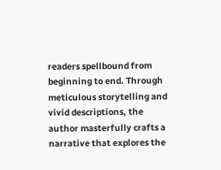readers spellbound from beginning to end. Through meticulous storytelling and vivid descriptions, the author masterfully crafts a narrative that explores the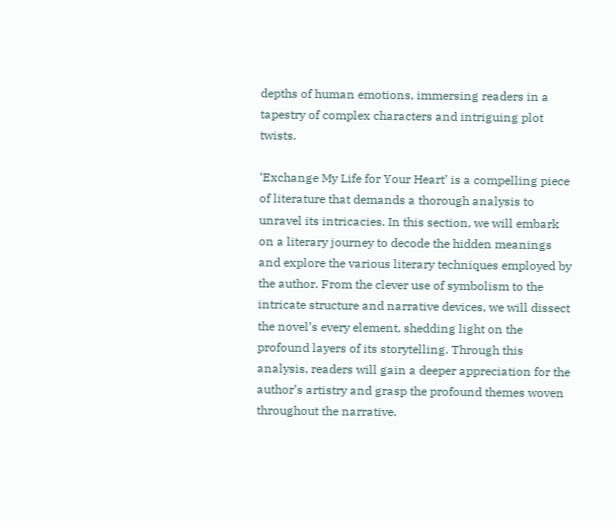depths of human emotions, immersing readers in a tapestry of complex characters and intriguing plot twists.

‘Exchange My Life for Your Heart’ is a compelling piece of literature that demands a thorough analysis to unravel its intricacies. In this section, we will embark on a literary journey to decode the hidden meanings and explore the various literary techniques employed by the author. From the clever use of symbolism to the intricate structure and narrative devices, we will dissect the novel’s every element, shedding light on the profound layers of its storytelling. Through this analysis, readers will gain a deeper appreciation for the author’s artistry and grasp the profound themes woven throughout the narrative.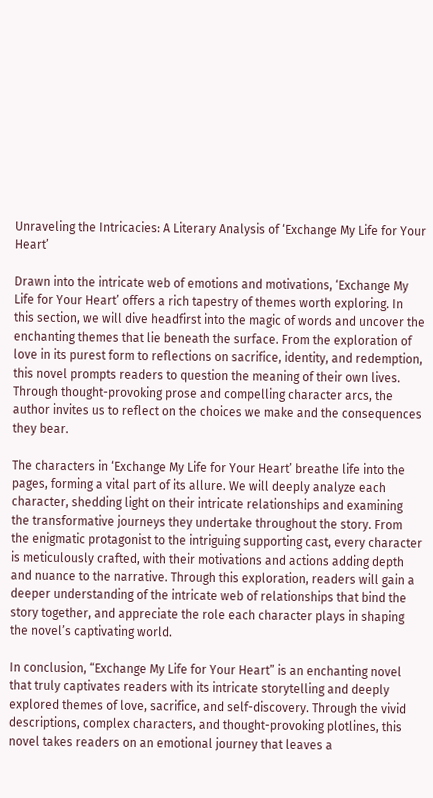Unraveling the Intricacies: A Literary Analysis of ‘Exchange My Life for Your Heart’

Drawn into the intricate web of emotions and motivations, ‘Exchange My Life for Your Heart’ offers a rich tapestry of themes worth exploring. In this section, we will dive headfirst into the magic of words and uncover the enchanting themes that lie beneath the surface. From the exploration of love in its purest form to reflections on sacrifice, identity, and redemption, this novel prompts readers to question the meaning of their own lives. Through thought-provoking prose and compelling character arcs, the author invites us to reflect on the choices we make and the consequences they bear.

The characters in ‘Exchange My Life for Your Heart’ breathe life into the pages, forming a vital part of its allure. We will deeply analyze each character, shedding light on their intricate relationships and examining the transformative journeys they undertake throughout the story. From the enigmatic protagonist to the intriguing supporting cast, every character is meticulously crafted, with their motivations and actions adding depth and nuance to the narrative. Through this exploration, readers will gain a deeper understanding of the intricate web of relationships that bind the story together, and appreciate the role each character plays in shaping the novel’s captivating world.

In conclusion, “Exchange My Life for Your Heart” is an enchanting novel that truly captivates readers with its intricate storytelling and deeply explored themes of love, sacrifice, and self-discovery. Through the vivid descriptions, complex characters, and thought-provoking plotlines, this novel takes readers on an emotional journey that leaves a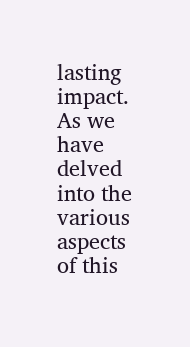lasting impact. As we have delved into the various aspects of this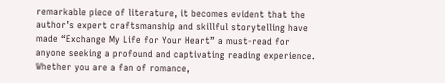remarkable piece of literature, it becomes evident that the author’s expert craftsmanship and skillful storytelling have made “Exchange My Life for Your Heart” a must-read for anyone seeking a profound and captivating reading experience. Whether you are a fan of romance,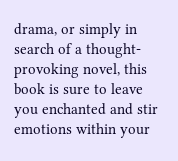drama, or simply in search of a thought-provoking novel, this book is sure to leave you enchanted and stir emotions within your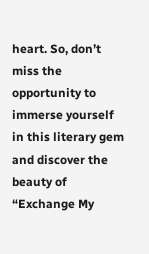heart. So, don’t miss the opportunity to immerse yourself in this literary gem and discover the beauty of “Exchange My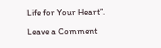Life for Your Heart”.

Leave a Comment